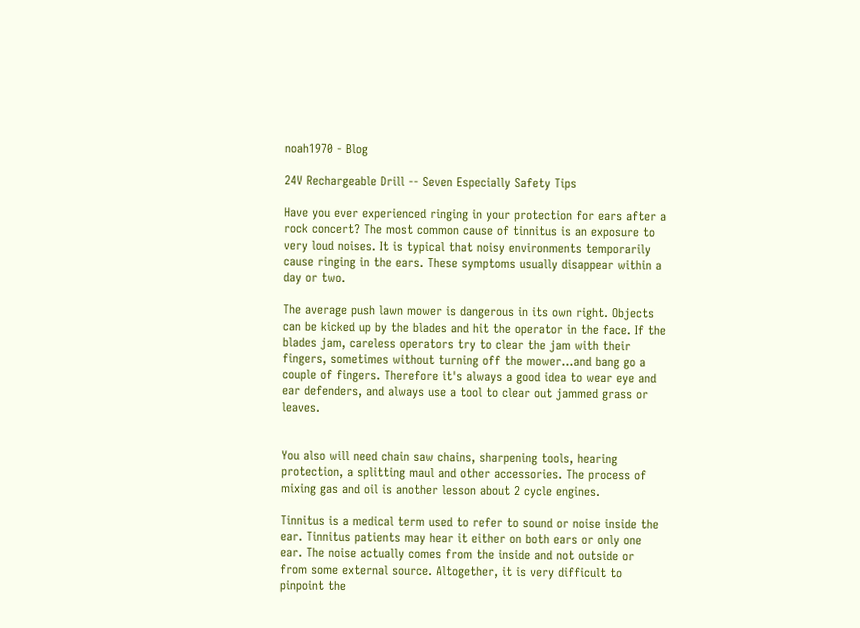noah1970 - Blog

24V Rechargeable Drill -- Seven Especially Safety Tips

Have you ever experienced ringing in your protection for ears after a rock concert? The most common cause of tinnitus is an exposure to very loud noises. It is typical that noisy environments temporarily cause ringing in the ears. These symptoms usually disappear within a day or two.

The average push lawn mower is dangerous in its own right. Objects can be kicked up by the blades and hit the operator in the face. If the blades jam, careless operators try to clear the jam with their fingers, sometimes without turning off the mower...and bang go a couple of fingers. Therefore it's always a good idea to wear eye and ear defenders, and always use a tool to clear out jammed grass or leaves.


You also will need chain saw chains, sharpening tools, hearing protection, a splitting maul and other accessories. The process of mixing gas and oil is another lesson about 2 cycle engines.

Tinnitus is a medical term used to refer to sound or noise inside the ear. Tinnitus patients may hear it either on both ears or only one ear. The noise actually comes from the inside and not outside or from some external source. Altogether, it is very difficult to pinpoint the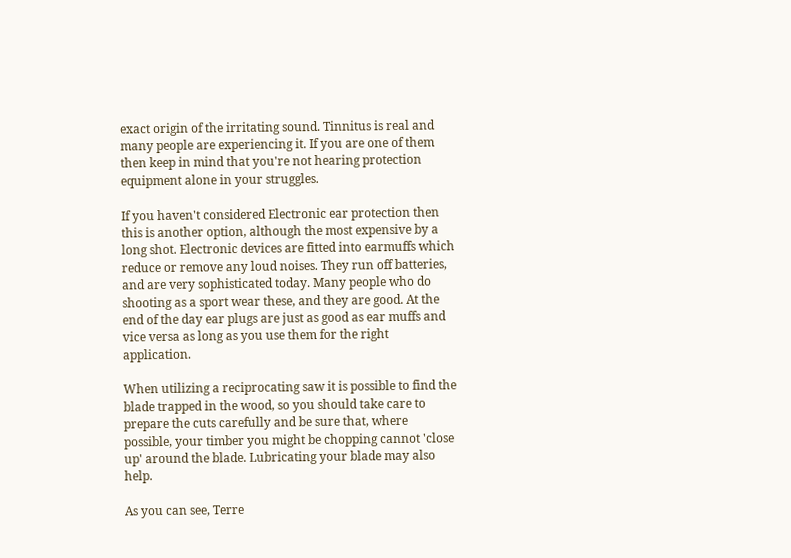exact origin of the irritating sound. Tinnitus is real and many people are experiencing it. If you are one of them then keep in mind that you're not hearing protection equipment alone in your struggles.

If you haven't considered Electronic ear protection then this is another option, although the most expensive by a long shot. Electronic devices are fitted into earmuffs which reduce or remove any loud noises. They run off batteries, and are very sophisticated today. Many people who do shooting as a sport wear these, and they are good. At the end of the day ear plugs are just as good as ear muffs and vice versa as long as you use them for the right application.

When utilizing a reciprocating saw it is possible to find the blade trapped in the wood, so you should take care to prepare the cuts carefully and be sure that, where possible, your timber you might be chopping cannot 'close up' around the blade. Lubricating your blade may also help.

As you can see, Terre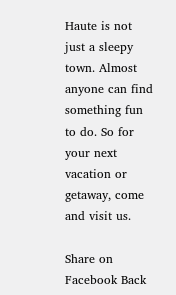Haute is not just a sleepy town. Almost anyone can find something fun to do. So for your next vacation or getaway, come and visit us.

Share on Facebook Back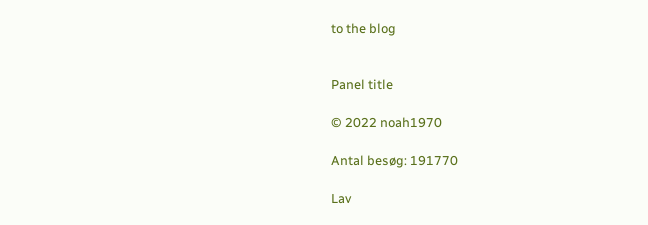to the blog


Panel title

© 2022 noah1970

Antal besøg: 191770

Lav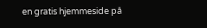en gratis hjemmeside på